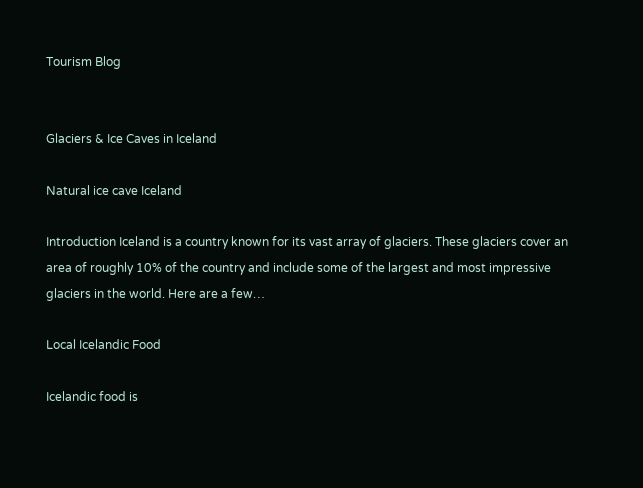Tourism Blog


Glaciers & Ice Caves in Iceland

Natural ice cave Iceland

Introduction Iceland is a country known for its vast array of glaciers. These glaciers cover an area of roughly 10% of the country and include some of the largest and most impressive glaciers in the world. Here are a few…

Local Icelandic Food

Icelandic food is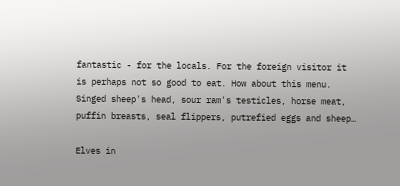fantastic - for the locals. For the foreign visitor it is perhaps not so good to eat. How about this menu. Singed sheep's head, sour ram's testicles, horse meat, puffin breasts, seal flippers, putrefied eggs and sheep…

Elves in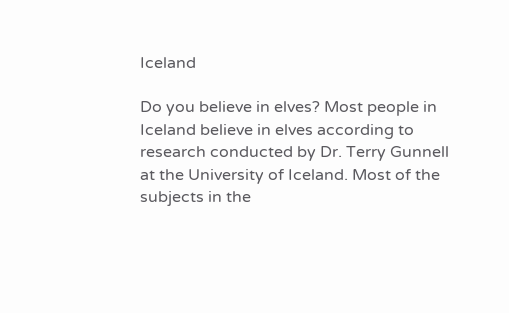Iceland

Do you believe in elves? Most people in Iceland believe in elves according to research conducted by Dr. Terry Gunnell at the University of Iceland. Most of the subjects in the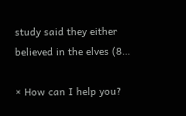study said they either believed in the elves (8…

× How can I help you?